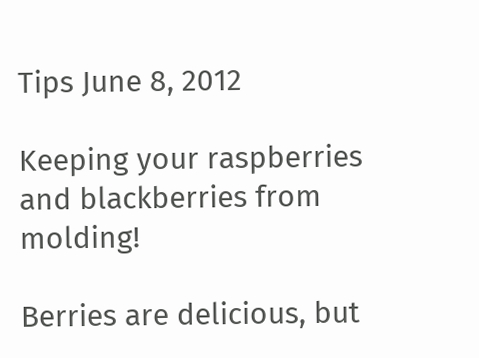Tips June 8, 2012

Keeping your raspberries and blackberries from molding!

Berries are delicious, but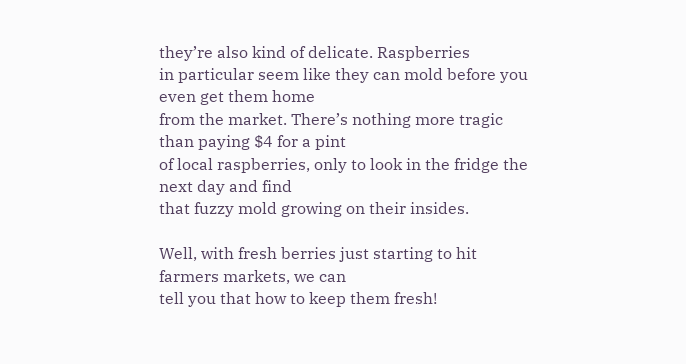they’re also kind of delicate. Raspberries
in particular seem like they can mold before you even get them home
from the market. There’s nothing more tragic than paying $4 for a pint
of local raspberries, only to look in the fridge the next day and find
that fuzzy mold growing on their insides.

Well, with fresh berries just starting to hit farmers markets, we can
tell you that how to keep them fresh!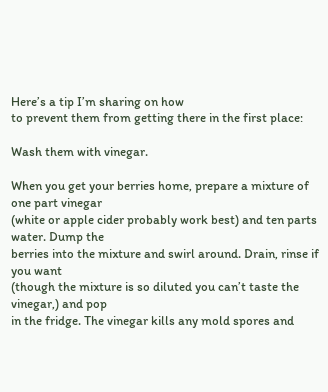Here’s a tip I’m sharing on how
to prevent them from getting there in the first place:

Wash them with vinegar.

When you get your berries home, prepare a mixture of one part vinegar
(white or apple cider probably work best) and ten parts water. Dump the
berries into the mixture and swirl around. Drain, rinse if you want
(though the mixture is so diluted you can’t taste the vinegar,) and pop
in the fridge. The vinegar kills any mold spores and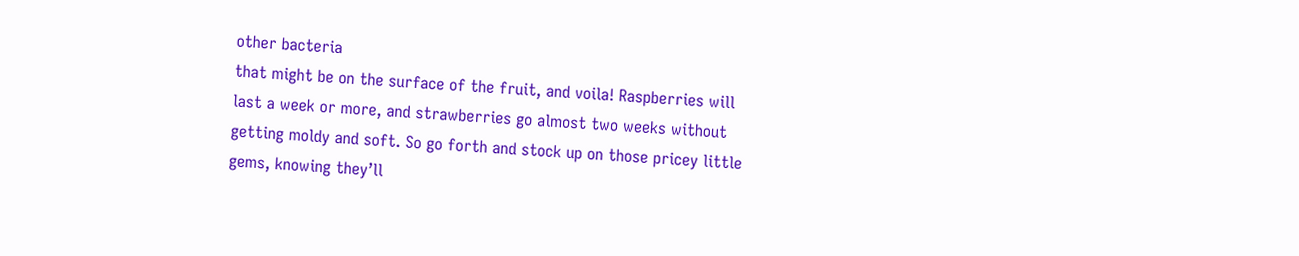other bacteria
that might be on the surface of the fruit, and voila! Raspberries will
last a week or more, and strawberries go almost two weeks without
getting moldy and soft. So go forth and stock up on those pricey little
gems, knowing they’ll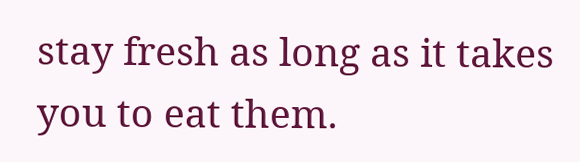stay fresh as long as it takes you to eat them.